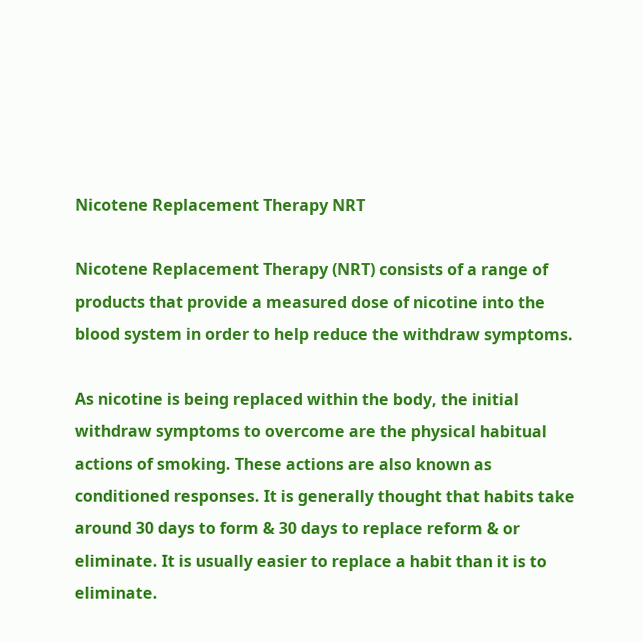Nicotene Replacement Therapy NRT

Nicotene Replacement Therapy (NRT) consists of a range of products that provide a measured dose of nicotine into the blood system in order to help reduce the withdraw symptoms.

As nicotine is being replaced within the body, the initial withdraw symptoms to overcome are the physical habitual actions of smoking. These actions are also known as conditioned responses. It is generally thought that habits take around 30 days to form & 30 days to replace reform & or eliminate. It is usually easier to replace a habit than it is to eliminate.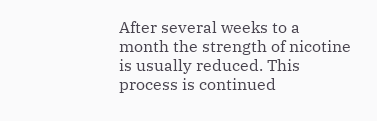After several weeks to a month the strength of nicotine is usually reduced. This process is continued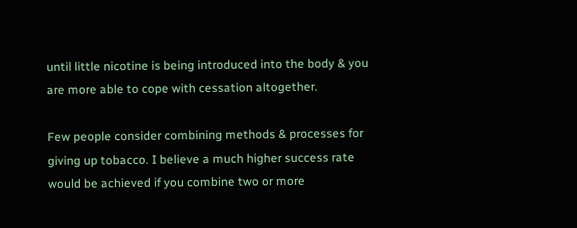until little nicotine is being introduced into the body & you are more able to cope with cessation altogether.

Few people consider combining methods & processes for giving up tobacco. I believe a much higher success rate would be achieved if you combine two or more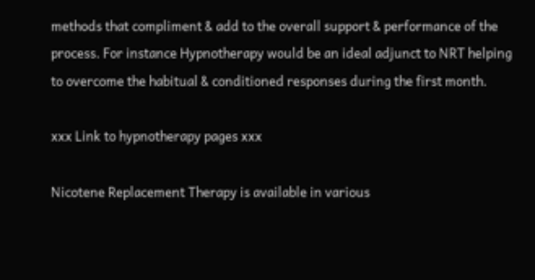methods that compliment & add to the overall support & performance of the process. For instance Hypnotherapy would be an ideal adjunct to NRT helping to overcome the habitual & conditioned responses during the first month.

xxx Link to hypnotherapy pages xxx

Nicotene Replacement Therapy is available in various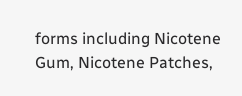forms including Nicotene Gum, Nicotene Patches,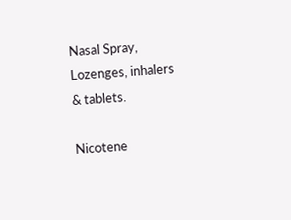Nasal Spray, Lozenges, inhalers & tablets.

Nicotene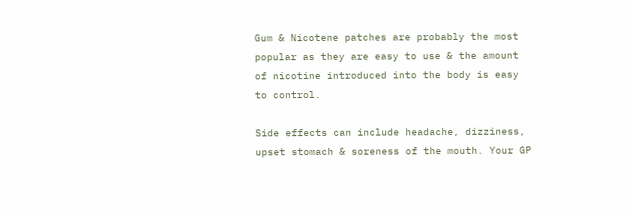Gum & Nicotene patches are probably the most popular as they are easy to use & the amount of nicotine introduced into the body is easy to control.

Side effects can include headache, dizziness, upset stomach & soreness of the mouth. Your GP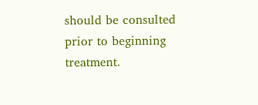should be consulted prior to beginning treatment.